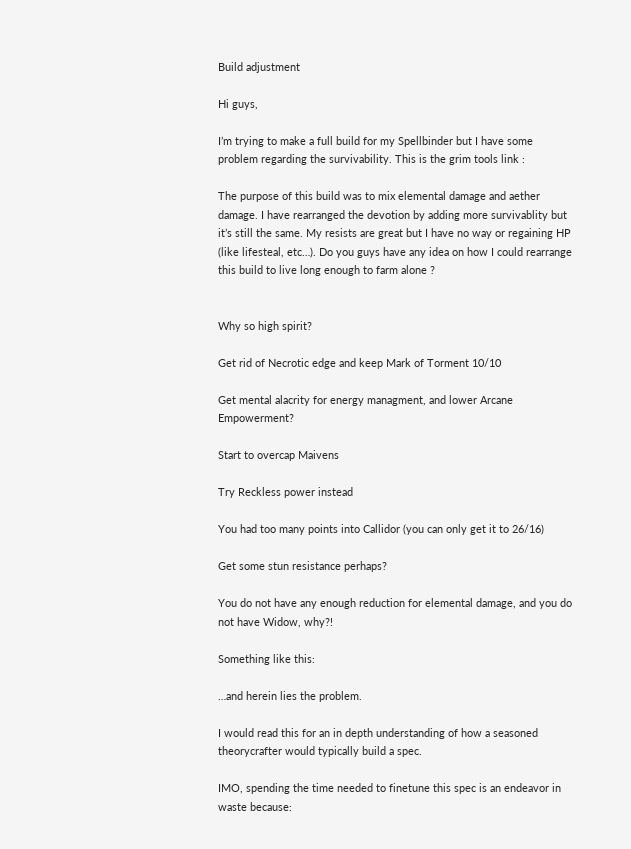Build adjustment

Hi guys,

I’m trying to make a full build for my Spellbinder but I have some problem regarding the survivability. This is the grim tools link :

The purpose of this build was to mix elemental damage and aether damage. I have rearranged the devotion by adding more survivablity but it’s still the same. My resists are great but I have no way or regaining HP (like lifesteal, etc…). Do you guys have any idea on how I could rearrange this build to live long enough to farm alone ?


Why so high spirit?

Get rid of Necrotic edge and keep Mark of Torment 10/10

Get mental alacrity for energy managment, and lower Arcane Empowerment?

Start to overcap Maivens

Try Reckless power instead

You had too many points into Callidor (you can only get it to 26/16)

Get some stun resistance perhaps?

You do not have any enough reduction for elemental damage, and you do not have Widow, why?!

Something like this:

…and herein lies the problem.

I would read this for an in depth understanding of how a seasoned theorycrafter would typically build a spec.

IMO, spending the time needed to finetune this spec is an endeavor in waste because: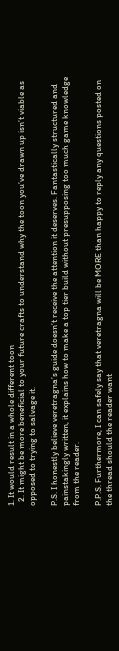1. It would result in a whole different toon
  2. It might be more beneficial to your future crafts to understand why the toon you’ve drawn up isn’t viable as opposed to trying to salvage it.

P.S. I honestly believe veretragna’s guide doesn’t receive the attention it deserves. Fantastically structured and painstakingly written, it explains how to make a top tier build without presupposing too much game knowledge from the reader.

P.P.S. Furthermore, I can safely say that veretragna will be MORE than happy to reply any questions posted on the thread should the reader want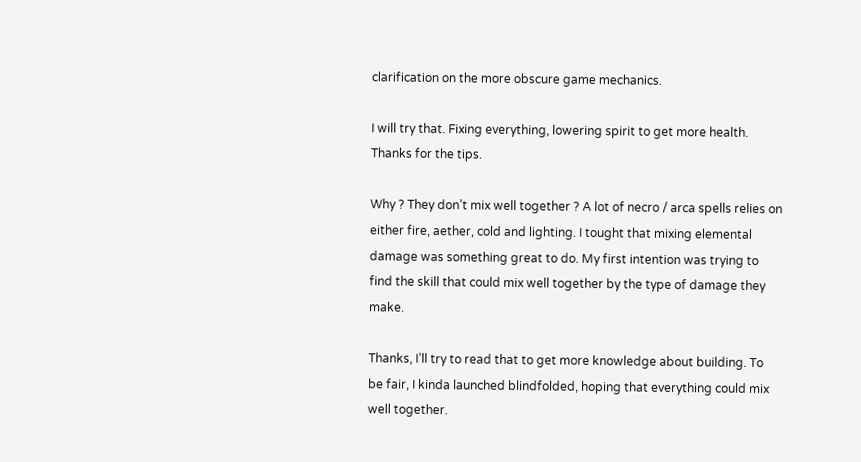clarification on the more obscure game mechanics.

I will try that. Fixing everything, lowering spirit to get more health. Thanks for the tips.

Why ? They don’t mix well together ? A lot of necro / arca spells relies on either fire, aether, cold and lighting. I tought that mixing elemental damage was something great to do. My first intention was trying to find the skill that could mix well together by the type of damage they make.

Thanks, I’ll try to read that to get more knowledge about building. To be fair, I kinda launched blindfolded, hoping that everything could mix well together.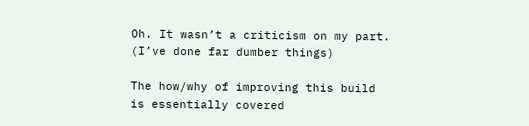Oh. It wasn’t a criticism on my part. (I’ve done far dumber things)

The how/why of improving this build is essentially covered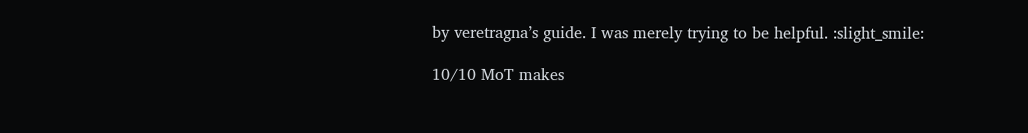by veretragna’s guide. I was merely trying to be helpful. :slight_smile:

10/10 MoT makes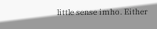little sense imho. Either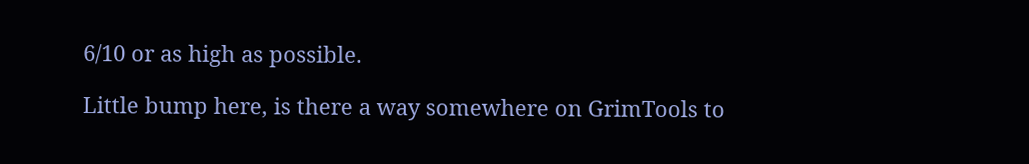6/10 or as high as possible.

Little bump here, is there a way somewhere on GrimTools to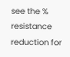see the % resistance reduction for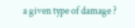a given type of damage ?